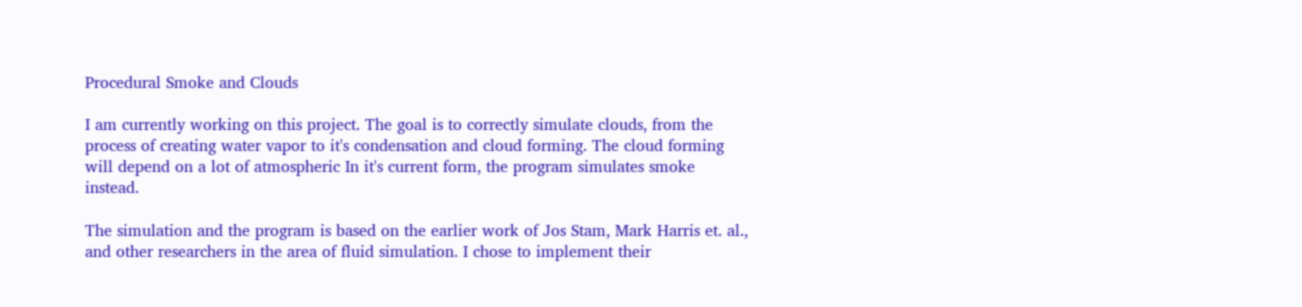Procedural Smoke and Clouds

I am currently working on this project. The goal is to correctly simulate clouds, from the process of creating water vapor to it's condensation and cloud forming. The cloud forming will depend on a lot of atmospheric In it's current form, the program simulates smoke instead.

The simulation and the program is based on the earlier work of Jos Stam, Mark Harris et. al., and other researchers in the area of fluid simulation. I chose to implement their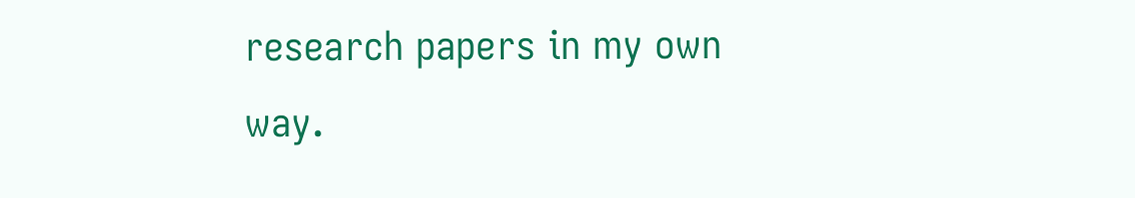research papers in my own way.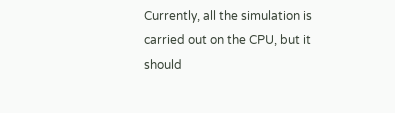Currently, all the simulation is carried out on the CPU, but it should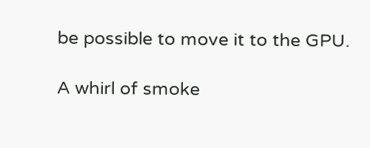be possible to move it to the GPU.

A whirl of smoke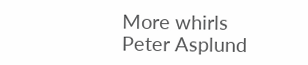More whirls
Peter Asplund